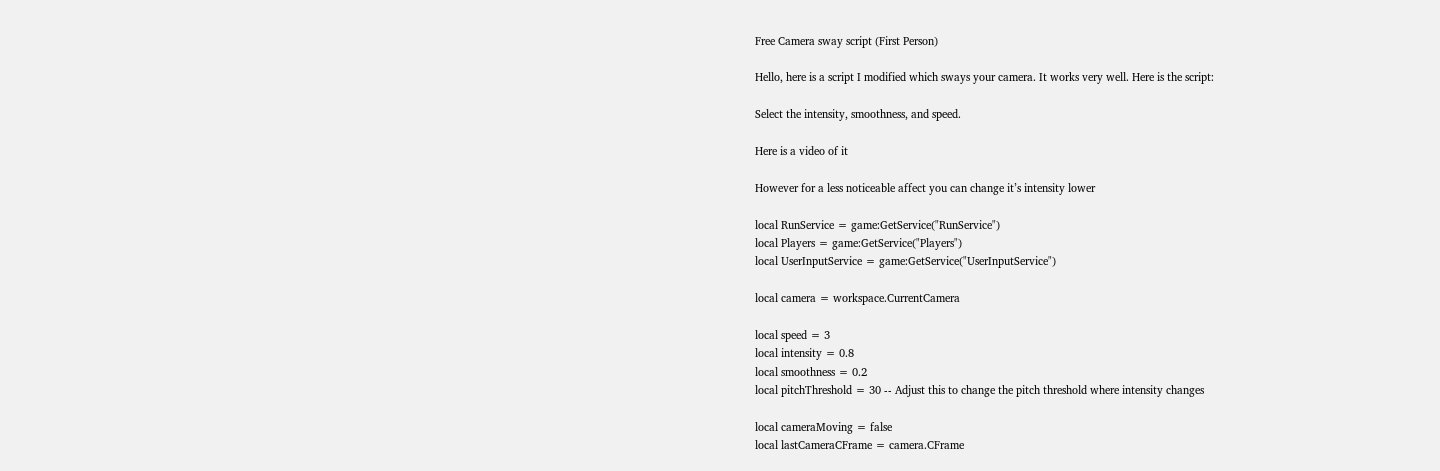Free Camera sway script (First Person)

Hello, here is a script I modified which sways your camera. It works very well. Here is the script:

Select the intensity, smoothness, and speed.

Here is a video of it

However for a less noticeable affect you can change it’s intensity lower

local RunService = game:GetService("RunService")
local Players = game:GetService("Players")
local UserInputService = game:GetService("UserInputService")

local camera = workspace.CurrentCamera

local speed = 3
local intensity = 0.8
local smoothness = 0.2
local pitchThreshold = 30 -- Adjust this to change the pitch threshold where intensity changes

local cameraMoving = false
local lastCameraCFrame = camera.CFrame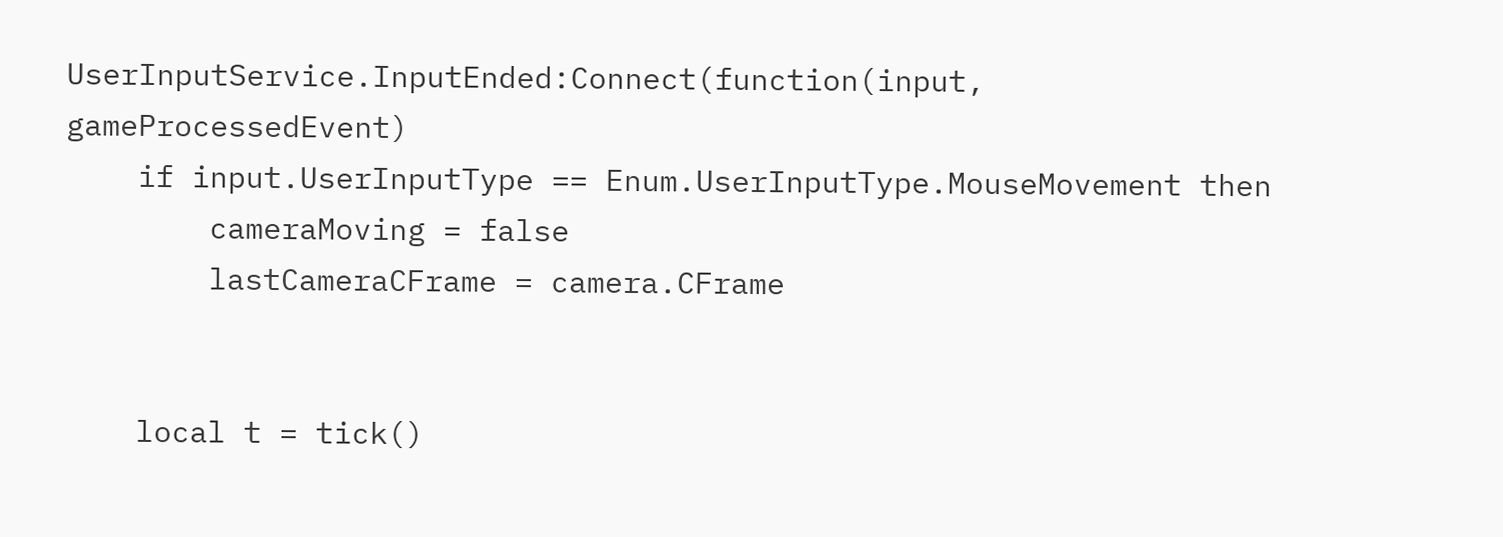UserInputService.InputEnded:Connect(function(input, gameProcessedEvent)
    if input.UserInputType == Enum.UserInputType.MouseMovement then
        cameraMoving = false
        lastCameraCFrame = camera.CFrame


    local t = tick()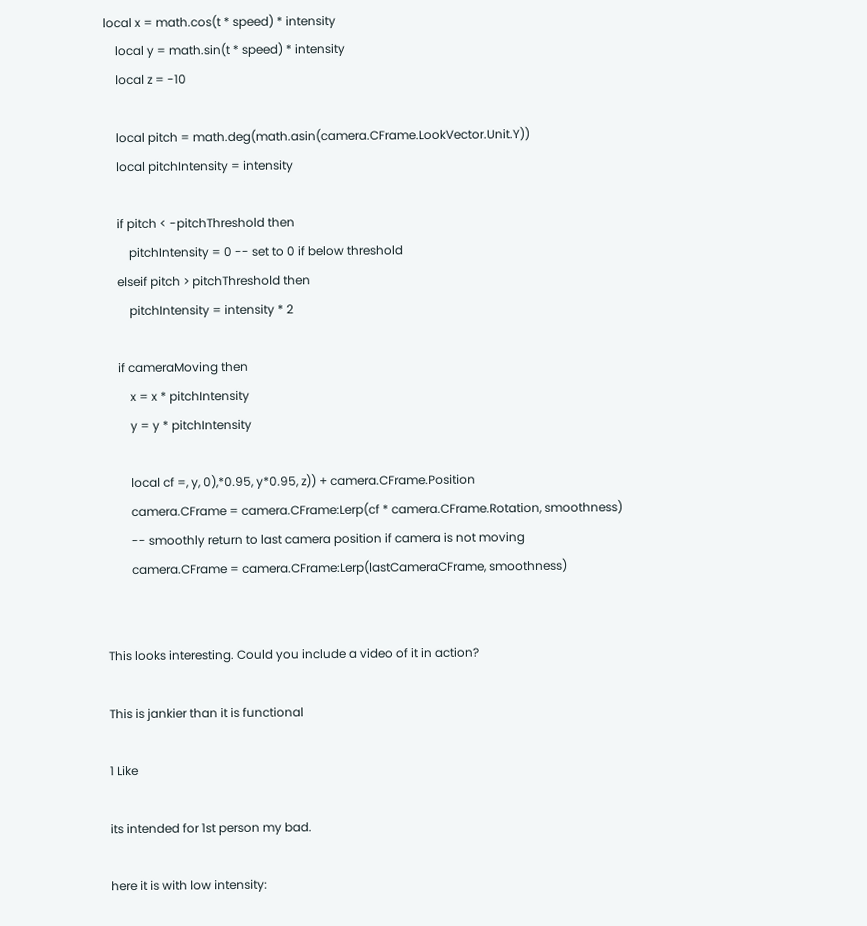local x = math.cos(t * speed) * intensity
    local y = math.sin(t * speed) * intensity
    local z = -10

    local pitch = math.deg(math.asin(camera.CFrame.LookVector.Unit.Y))
    local pitchIntensity = intensity

    if pitch < -pitchThreshold then
        pitchIntensity = 0 -- set to 0 if below threshold
    elseif pitch > pitchThreshold then
        pitchIntensity = intensity * 2

    if cameraMoving then
        x = x * pitchIntensity
        y = y * pitchIntensity

        local cf =, y, 0),*0.95, y*0.95, z)) + camera.CFrame.Position
        camera.CFrame = camera.CFrame:Lerp(cf * camera.CFrame.Rotation, smoothness)
        -- smoothly return to last camera position if camera is not moving
        camera.CFrame = camera.CFrame:Lerp(lastCameraCFrame, smoothness)


This looks interesting. Could you include a video of it in action?

This is jankier than it is functional

1 Like

its intended for 1st person my bad.

here it is with low intensity: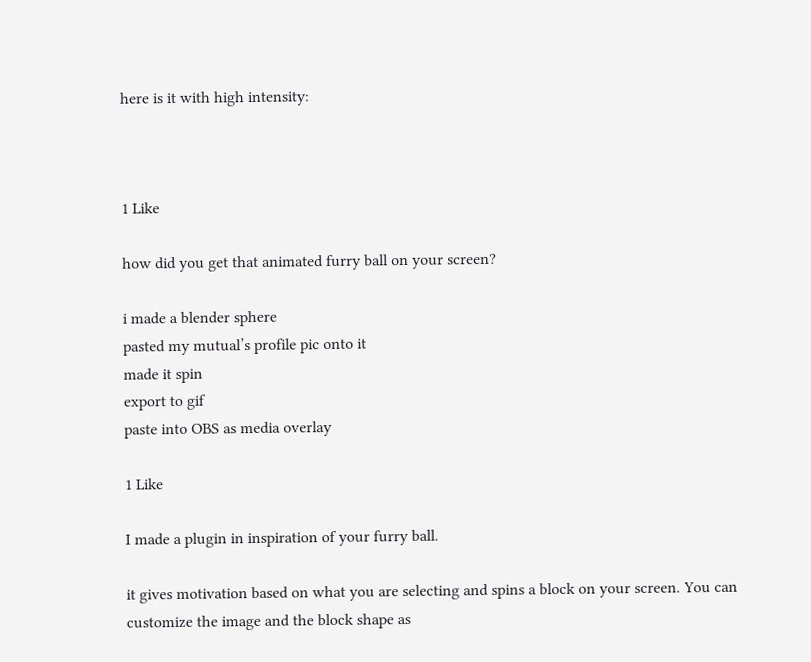here is it with high intensity:



1 Like

how did you get that animated furry ball on your screen?

i made a blender sphere
pasted my mutual’s profile pic onto it
made it spin
export to gif
paste into OBS as media overlay

1 Like

I made a plugin in inspiration of your furry ball.

it gives motivation based on what you are selecting and spins a block on your screen. You can customize the image and the block shape as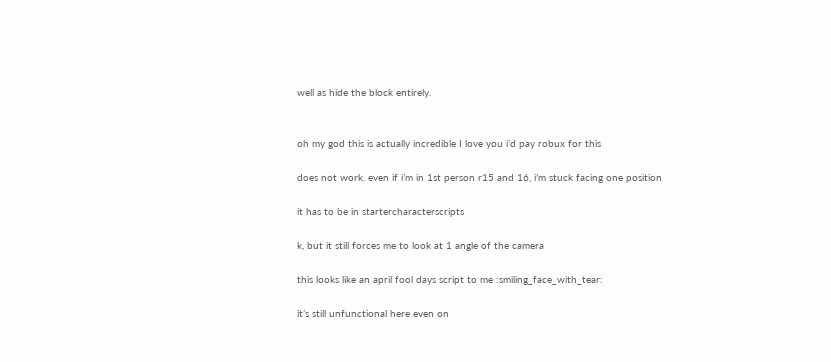well as hide the block entirely.


oh my god this is actually incredible I love you i’d pay robux for this

does not work. even if i’m in 1st person r15 and 16, i’m stuck facing one position

it has to be in startercharacterscripts

k, but it still forces me to look at 1 angle of the camera

this looks like an april fool days script to me :smiling_face_with_tear:

it’s still unfunctional here even on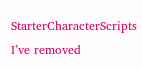StarterCharacterScripts
I’ve removed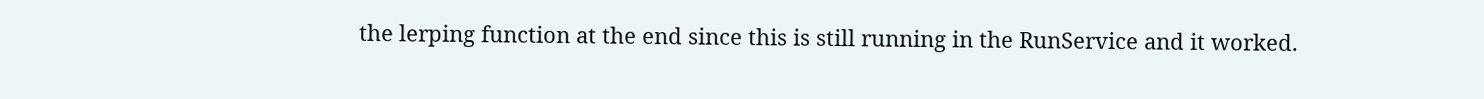the lerping function at the end since this is still running in the RunService and it worked.